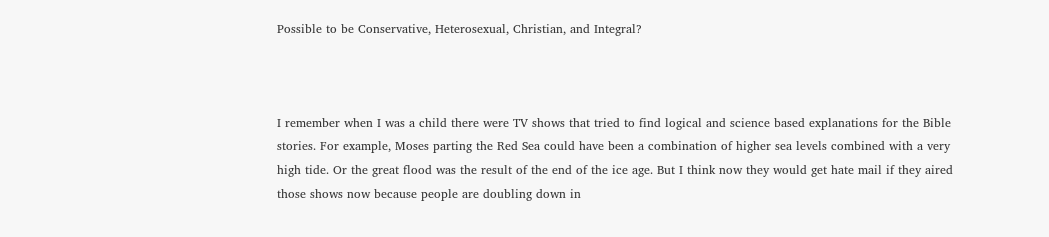Possible to be Conservative, Heterosexual, Christian, and Integral?



I remember when I was a child there were TV shows that tried to find logical and science based explanations for the Bible stories. For example, Moses parting the Red Sea could have been a combination of higher sea levels combined with a very high tide. Or the great flood was the result of the end of the ice age. But I think now they would get hate mail if they aired those shows now because people are doubling down in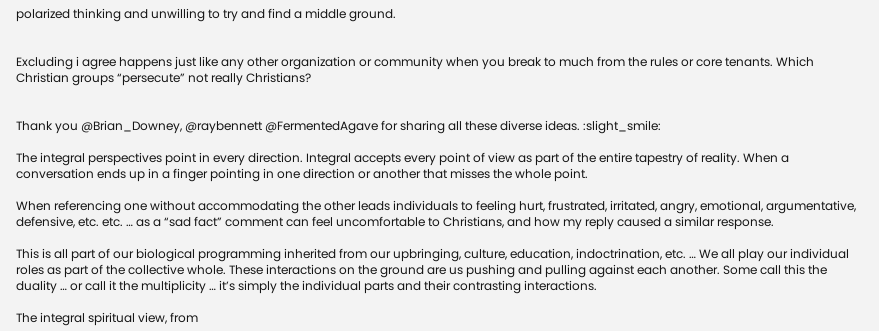polarized thinking and unwilling to try and find a middle ground.


Excluding i agree happens just like any other organization or community when you break to much from the rules or core tenants. Which Christian groups “persecute” not really Christians?


Thank you @Brian_Downey, @raybennett @FermentedAgave for sharing all these diverse ideas. :slight_smile:

The integral perspectives point in every direction. Integral accepts every point of view as part of the entire tapestry of reality. When a conversation ends up in a finger pointing in one direction or another that misses the whole point.

When referencing one without accommodating the other leads individuals to feeling hurt, frustrated, irritated, angry, emotional, argumentative, defensive, etc. etc. … as a “sad fact” comment can feel uncomfortable to Christians, and how my reply caused a similar response.

This is all part of our biological programming inherited from our upbringing, culture, education, indoctrination, etc. … We all play our individual roles as part of the collective whole. These interactions on the ground are us pushing and pulling against each another. Some call this the duality … or call it the multiplicity … it’s simply the individual parts and their contrasting interactions.

The integral spiritual view, from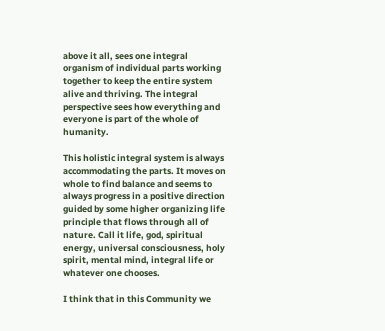above it all, sees one integral organism of individual parts working together to keep the entire system alive and thriving. The integral perspective sees how everything and everyone is part of the whole of humanity.

This holistic integral system is always accommodating the parts. It moves on whole to find balance and seems to always progress in a positive direction guided by some higher organizing life principle that flows through all of nature. Call it life, god, spiritual energy, universal consciousness, holy spirit, mental mind, integral life or whatever one chooses.

I think that in this Community we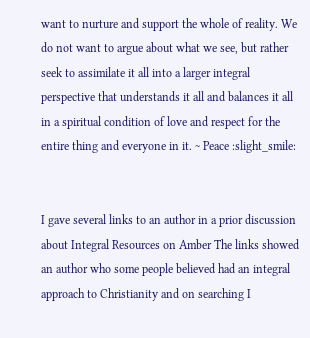want to nurture and support the whole of reality. We do not want to argue about what we see, but rather seek to assimilate it all into a larger integral perspective that understands it all and balances it all in a spiritual condition of love and respect for the entire thing and everyone in it. ~ Peace :slight_smile:


I gave several links to an author in a prior discussion about Integral Resources on Amber The links showed an author who some people believed had an integral approach to Christianity and on searching I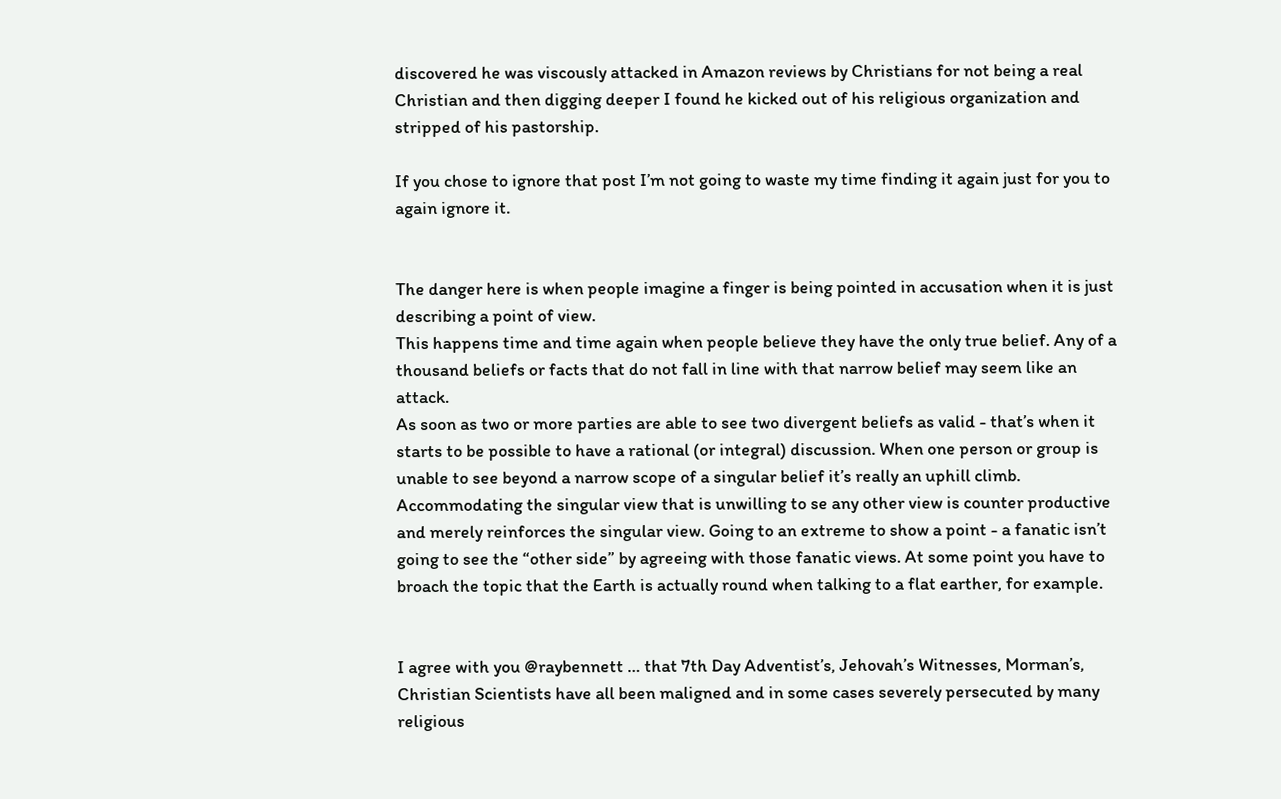discovered he was viscously attacked in Amazon reviews by Christians for not being a real Christian and then digging deeper I found he kicked out of his religious organization and stripped of his pastorship.

If you chose to ignore that post I’m not going to waste my time finding it again just for you to again ignore it.


The danger here is when people imagine a finger is being pointed in accusation when it is just describing a point of view.
This happens time and time again when people believe they have the only true belief. Any of a thousand beliefs or facts that do not fall in line with that narrow belief may seem like an attack.
As soon as two or more parties are able to see two divergent beliefs as valid - that’s when it starts to be possible to have a rational (or integral) discussion. When one person or group is unable to see beyond a narrow scope of a singular belief it’s really an uphill climb.
Accommodating the singular view that is unwilling to se any other view is counter productive and merely reinforces the singular view. Going to an extreme to show a point - a fanatic isn’t going to see the “other side” by agreeing with those fanatic views. At some point you have to broach the topic that the Earth is actually round when talking to a flat earther, for example.


I agree with you @raybennett … that 7th Day Adventist’s, Jehovah’s Witnesses, Morman’s, Christian Scientists have all been maligned and in some cases severely persecuted by many religious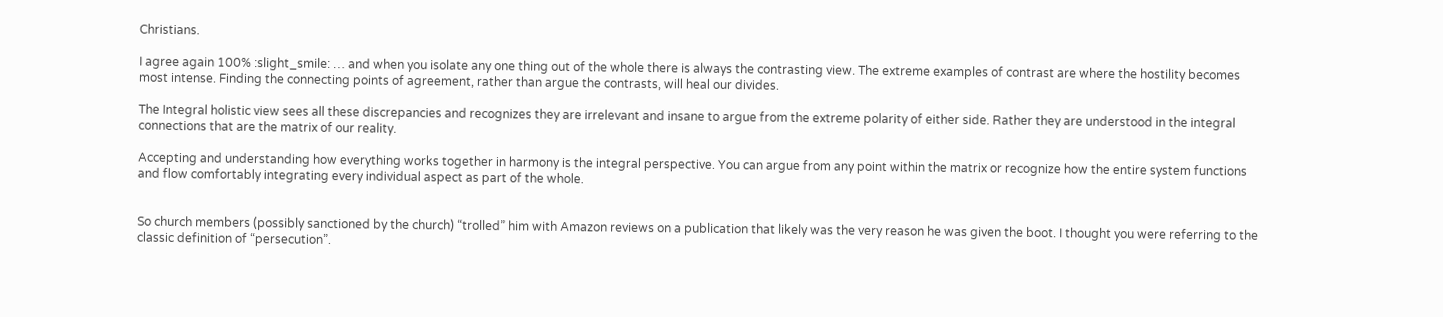Christians.

I agree again 100% :slight_smile: … and when you isolate any one thing out of the whole there is always the contrasting view. The extreme examples of contrast are where the hostility becomes most intense. Finding the connecting points of agreement, rather than argue the contrasts, will heal our divides.

The Integral holistic view sees all these discrepancies and recognizes they are irrelevant and insane to argue from the extreme polarity of either side. Rather they are understood in the integral connections that are the matrix of our reality.

Accepting and understanding how everything works together in harmony is the integral perspective. You can argue from any point within the matrix or recognize how the entire system functions and flow comfortably integrating every individual aspect as part of the whole.


So church members (possibly sanctioned by the church) “trolled” him with Amazon reviews on a publication that likely was the very reason he was given the boot. I thought you were referring to the classic definition of “persecution”.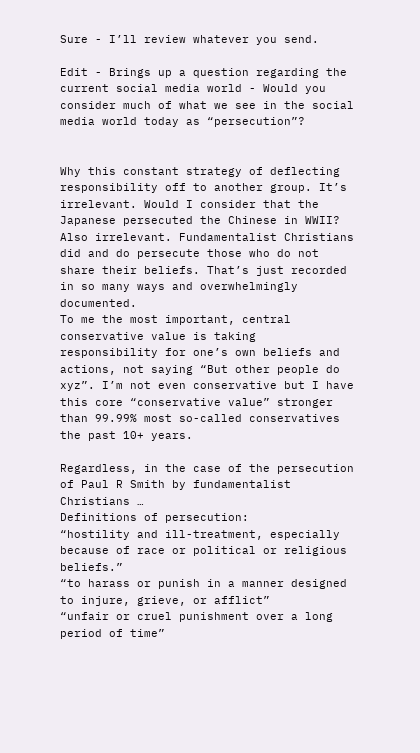Sure - I’ll review whatever you send.

Edit - Brings up a question regarding the current social media world - Would you consider much of what we see in the social media world today as “persecution”?


Why this constant strategy of deflecting responsibility off to another group. It’s irrelevant. Would I consider that the Japanese persecuted the Chinese in WWII? Also irrelevant. Fundamentalist Christians did and do persecute those who do not share their beliefs. That’s just recorded in so many ways and overwhelmingly documented.
To me the most important, central conservative value is taking responsibility for one’s own beliefs and actions, not saying “But other people do xyz”. I’m not even conservative but I have this core “conservative value” stronger than 99.99% most so-called conservatives the past 10+ years.

Regardless, in the case of the persecution of Paul R Smith by fundamentalist Christians …
Definitions of persecution:
“hostility and ill-treatment, especially because of race or political or religious beliefs.”
“to harass or punish in a manner designed to injure, grieve, or afflict”
“unfair or cruel punishment over a long period of time”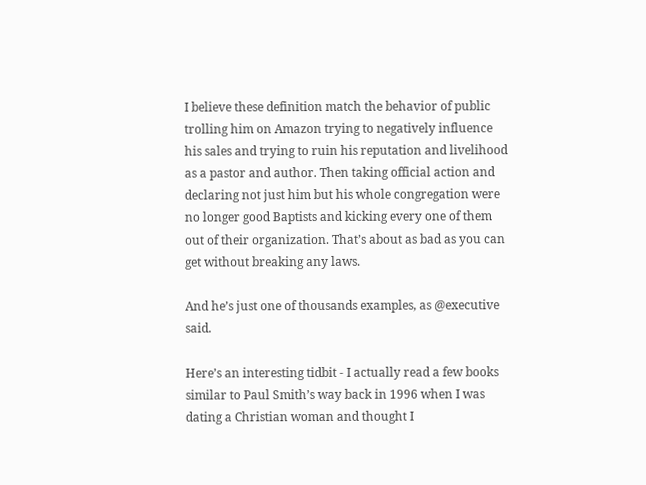I believe these definition match the behavior of public trolling him on Amazon trying to negatively influence his sales and trying to ruin his reputation and livelihood as a pastor and author. Then taking official action and declaring not just him but his whole congregation were no longer good Baptists and kicking every one of them out of their organization. That’s about as bad as you can get without breaking any laws.

And he’s just one of thousands examples, as @executive said.

Here’s an interesting tidbit - I actually read a few books similar to Paul Smith’s way back in 1996 when I was dating a Christian woman and thought I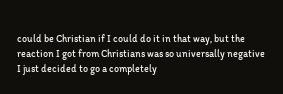could be Christian if I could do it in that way, but the reaction I got from Christians was so universally negative I just decided to go a completely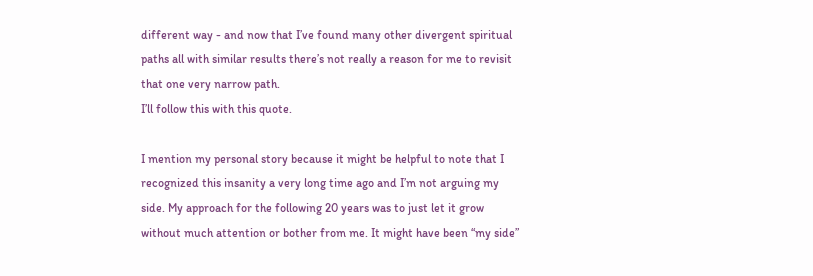different way - and now that I’ve found many other divergent spiritual paths all with similar results there’s not really a reason for me to revisit that one very narrow path.
I’ll follow this with this quote.

I mention my personal story because it might be helpful to note that I recognized this insanity a very long time ago and I’m not arguing my side. My approach for the following 20 years was to just let it grow without much attention or bother from me. It might have been “my side”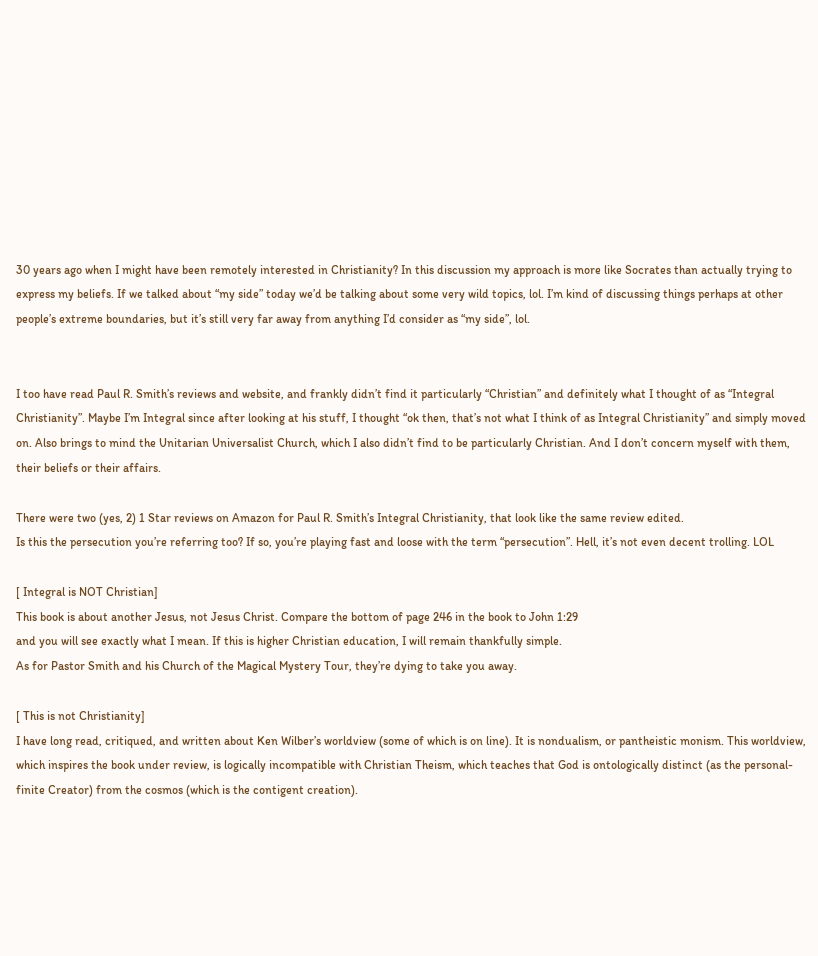30 years ago when I might have been remotely interested in Christianity? In this discussion my approach is more like Socrates than actually trying to express my beliefs. If we talked about “my side” today we’d be talking about some very wild topics, lol. I’m kind of discussing things perhaps at other people’s extreme boundaries, but it’s still very far away from anything I’d consider as “my side”, lol.


I too have read Paul R. Smith’s reviews and website, and frankly didn’t find it particularly “Christian” and definitely what I thought of as “Integral Christianity”. Maybe I’m Integral since after looking at his stuff, I thought “ok then, that’s not what I think of as Integral Christianity” and simply moved on. Also brings to mind the Unitarian Universalist Church, which I also didn’t find to be particularly Christian. And I don’t concern myself with them, their beliefs or their affairs.

There were two (yes, 2) 1 Star reviews on Amazon for Paul R. Smith’s Integral Christianity, that look like the same review edited.
Is this the persecution you’re referring too? If so, you’re playing fast and loose with the term “persecution”. Hell, it’s not even decent trolling. LOL

[ Integral is NOT Christian]
This book is about another Jesus, not Jesus Christ. Compare the bottom of page 246 in the book to John 1:29
and you will see exactly what I mean. If this is higher Christian education, I will remain thankfully simple.
As for Pastor Smith and his Church of the Magical Mystery Tour, they’re dying to take you away.

[ This is not Christianity]
I have long read, critiqued, and written about Ken Wilber’s worldview (some of which is on line). It is nondualism, or pantheistic monism. This worldview, which inspires the book under review, is logically incompatible with Christian Theism, which teaches that God is ontologically distinct (as the personal-finite Creator) from the cosmos (which is the contigent creation).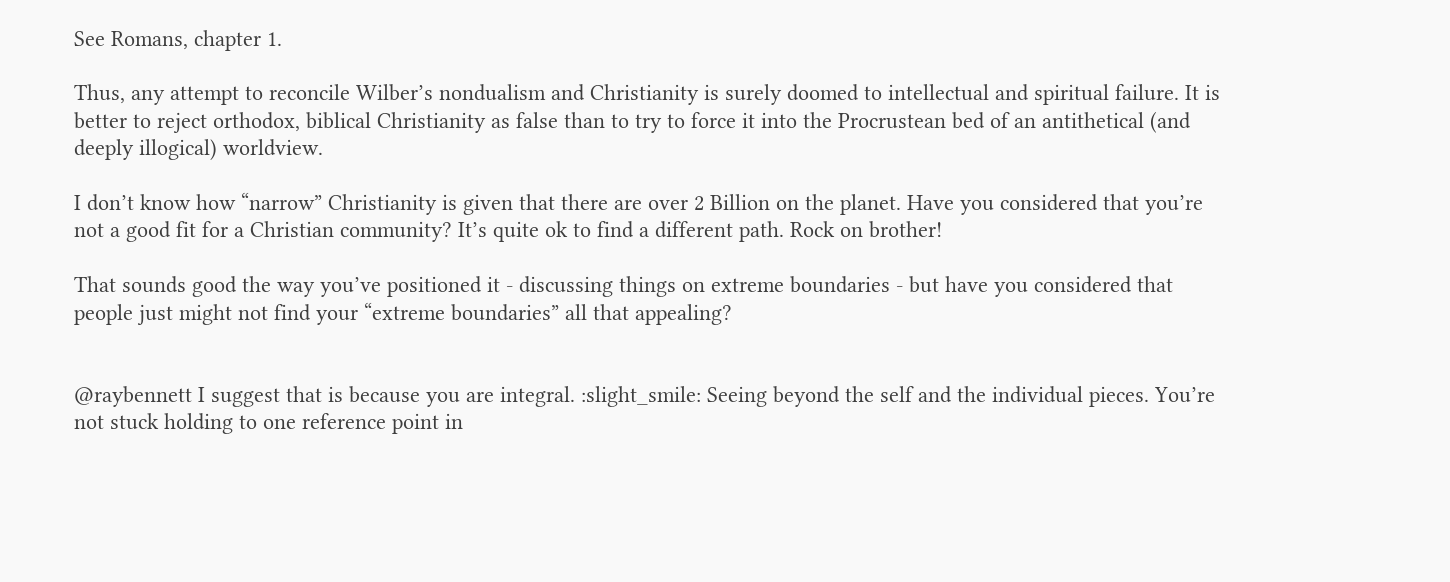See Romans, chapter 1.

Thus, any attempt to reconcile Wilber’s nondualism and Christianity is surely doomed to intellectual and spiritual failure. It is better to reject orthodox, biblical Christianity as false than to try to force it into the Procrustean bed of an antithetical (and deeply illogical) worldview.

I don’t know how “narrow” Christianity is given that there are over 2 Billion on the planet. Have you considered that you’re not a good fit for a Christian community? It’s quite ok to find a different path. Rock on brother!

That sounds good the way you’ve positioned it - discussing things on extreme boundaries - but have you considered that people just might not find your “extreme boundaries” all that appealing?


@raybennett I suggest that is because you are integral. :slight_smile: Seeing beyond the self and the individual pieces. You’re not stuck holding to one reference point in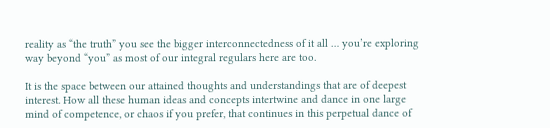reality as “the truth” you see the bigger interconnectedness of it all … you’re exploring way beyond “you” as most of our integral regulars here are too.

It is the space between our attained thoughts and understandings that are of deepest interest. How all these human ideas and concepts intertwine and dance in one large mind of competence, or chaos if you prefer, that continues in this perpetual dance of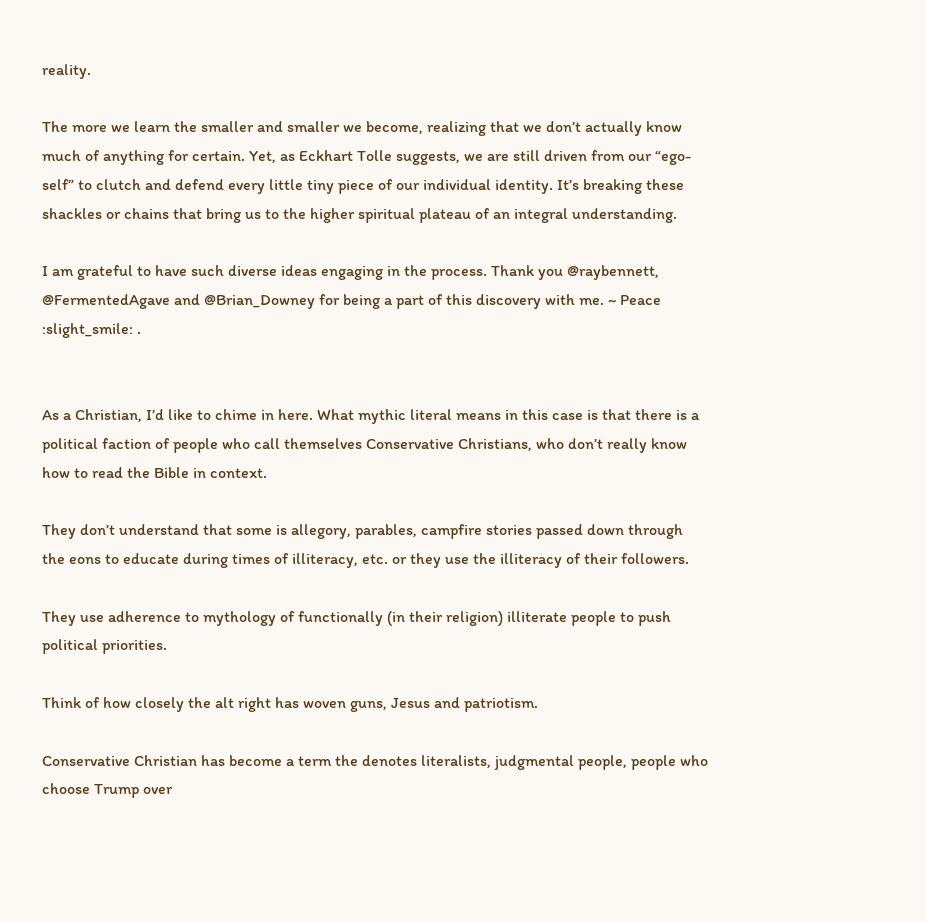reality.

The more we learn the smaller and smaller we become, realizing that we don’t actually know much of anything for certain. Yet, as Eckhart Tolle suggests, we are still driven from our “ego-self” to clutch and defend every little tiny piece of our individual identity. It’s breaking these shackles or chains that bring us to the higher spiritual plateau of an integral understanding.

I am grateful to have such diverse ideas engaging in the process. Thank you @raybennett, @FermentedAgave and @Brian_Downey for being a part of this discovery with me. ~ Peace :slight_smile: .


As a Christian, I’d like to chime in here. What mythic literal means in this case is that there is a political faction of people who call themselves Conservative Christians, who don’t really know how to read the Bible in context.

They don’t understand that some is allegory, parables, campfire stories passed down through the eons to educate during times of illiteracy, etc. or they use the illiteracy of their followers.

They use adherence to mythology of functionally (in their religion) illiterate people to push political priorities.

Think of how closely the alt right has woven guns, Jesus and patriotism.

Conservative Christian has become a term the denotes literalists, judgmental people, people who choose Trump over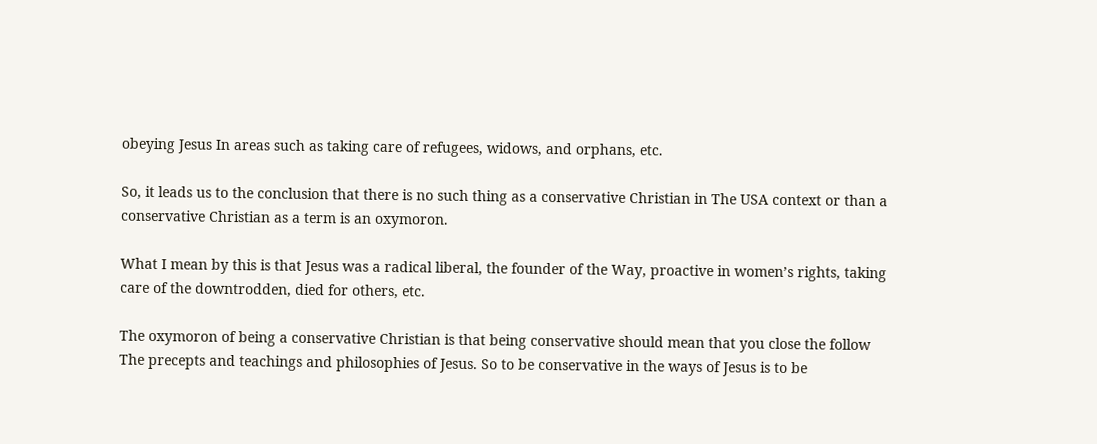obeying Jesus In areas such as taking care of refugees, widows, and orphans, etc.

So, it leads us to the conclusion that there is no such thing as a conservative Christian in The USA context or than a conservative Christian as a term is an oxymoron.

What I mean by this is that Jesus was a radical liberal, the founder of the Way, proactive in women’s rights, taking care of the downtrodden, died for others, etc.

The oxymoron of being a conservative Christian is that being conservative should mean that you close the follow The precepts and teachings and philosophies of Jesus. So to be conservative in the ways of Jesus is to be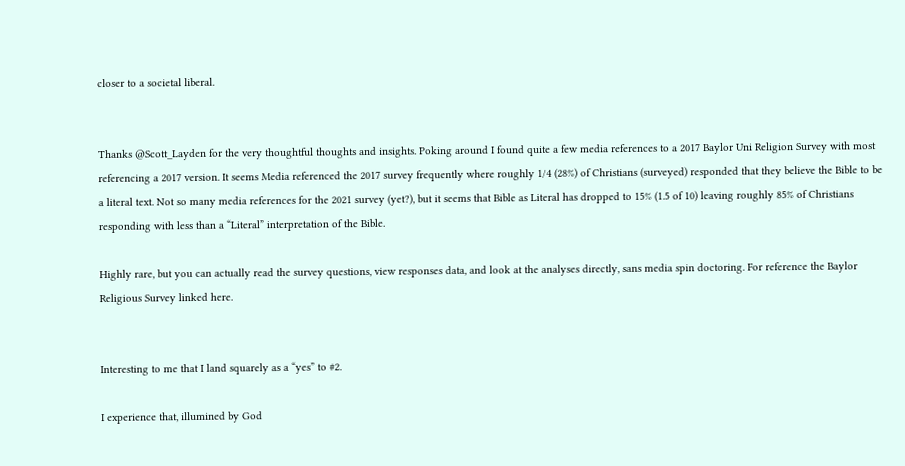closer to a societal liberal.


Thanks @Scott_Layden for the very thoughtful thoughts and insights. Poking around I found quite a few media references to a 2017 Baylor Uni Religion Survey with most referencing a 2017 version. It seems Media referenced the 2017 survey frequently where roughly 1/4 (28%) of Christians (surveyed) responded that they believe the Bible to be a literal text. Not so many media references for the 2021 survey (yet?), but it seems that Bible as Literal has dropped to 15% (1.5 of 10) leaving roughly 85% of Christians responding with less than a “Literal” interpretation of the Bible.

Highly rare, but you can actually read the survey questions, view responses data, and look at the analyses directly, sans media spin doctoring. For reference the Baylor Religious Survey linked here.


Interesting to me that I land squarely as a “yes” to #2.

I experience that, illumined by God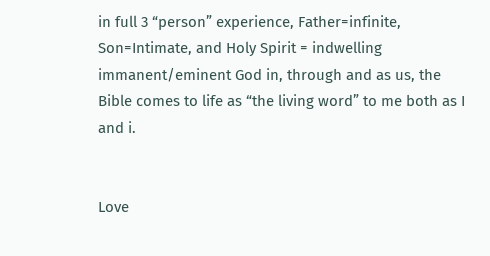in full 3 “person” experience, Father=infinite, Son=Intimate, and Holy Spirit = indwelling immanent/eminent God in, through and as us, the Bible comes to life as “the living word” to me both as I and i.


Love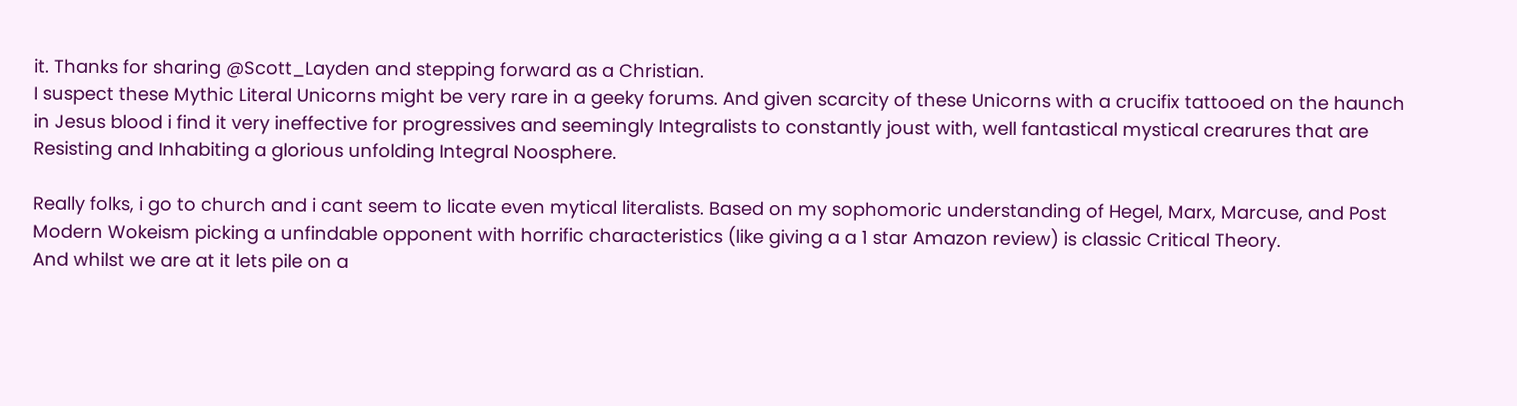it. Thanks for sharing @Scott_Layden and stepping forward as a Christian.
I suspect these Mythic Literal Unicorns might be very rare in a geeky forums. And given scarcity of these Unicorns with a crucifix tattooed on the haunch in Jesus blood i find it very ineffective for progressives and seemingly Integralists to constantly joust with, well fantastical mystical crearures that are Resisting and Inhabiting a glorious unfolding Integral Noosphere.

Really folks, i go to church and i cant seem to licate even mytical literalists. Based on my sophomoric understanding of Hegel, Marx, Marcuse, and Post Modern Wokeism picking a unfindable opponent with horrific characteristics (like giving a a 1 star Amazon review) is classic Critical Theory.
And whilst we are at it lets pile on a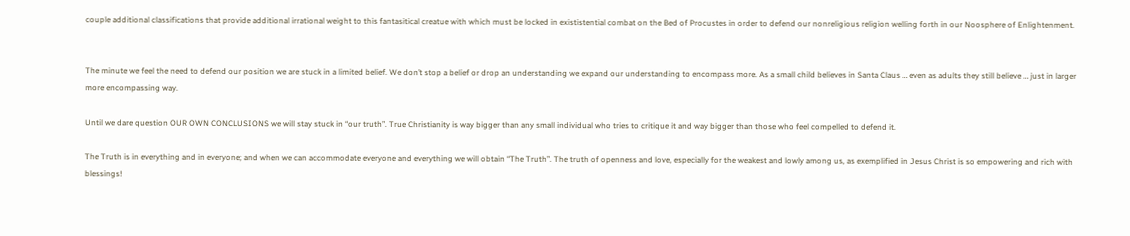couple additional classifications that provide additional irrational weight to this fantasitical creatue with which must be locked in exististential combat on the Bed of Procustes in order to defend our nonreligious religion welling forth in our Noosphere of Enlightenment.


The minute we feel the need to defend our position we are stuck in a limited belief. We don’t stop a belief or drop an understanding we expand our understanding to encompass more. As a small child believes in Santa Claus … even as adults they still believe … just in larger more encompassing way.

Until we dare question OUR OWN CONCLUSIONS we will stay stuck in “our truth”. True Christianity is way bigger than any small individual who tries to critique it and way bigger than those who feel compelled to defend it.

The Truth is in everything and in everyone; and when we can accommodate everyone and everything we will obtain “The Truth”. The truth of openness and love, especially for the weakest and lowly among us, as exemplified in Jesus Christ is so empowering and rich with blessings!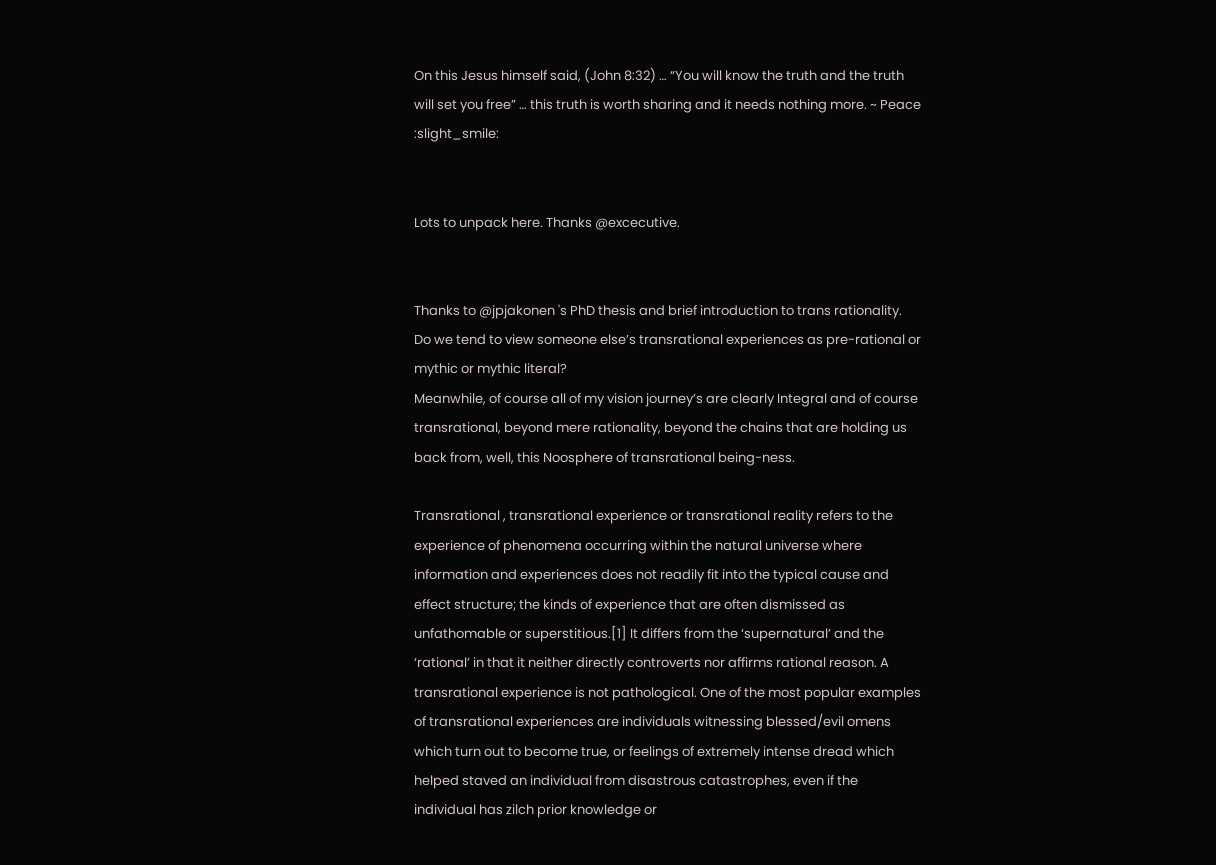On this Jesus himself said, (John 8:32) … “You will know the truth and the truth will set you free” … this truth is worth sharing and it needs nothing more. ~ Peace :slight_smile:


Lots to unpack here. Thanks @excecutive.


Thanks to @jpjakonen 's PhD thesis and brief introduction to trans rationality.
Do we tend to view someone else’s transrational experiences as pre-rational or mythic or mythic literal?
Meanwhile, of course all of my vision journey’s are clearly Integral and of course transrational, beyond mere rationality, beyond the chains that are holding us back from, well, this Noosphere of transrational being-ness.

Transrational , transrational experience or transrational reality refers to the experience of phenomena occurring within the natural universe where information and experiences does not readily fit into the typical cause and effect structure; the kinds of experience that are often dismissed as unfathomable or superstitious.[1] It differs from the ‘supernatural’ and the ‘rational’ in that it neither directly controverts nor affirms rational reason. A transrational experience is not pathological. One of the most popular examples of transrational experiences are individuals witnessing blessed/evil omens which turn out to become true, or feelings of extremely intense dread which helped staved an individual from disastrous catastrophes, even if the individual has zilch prior knowledge or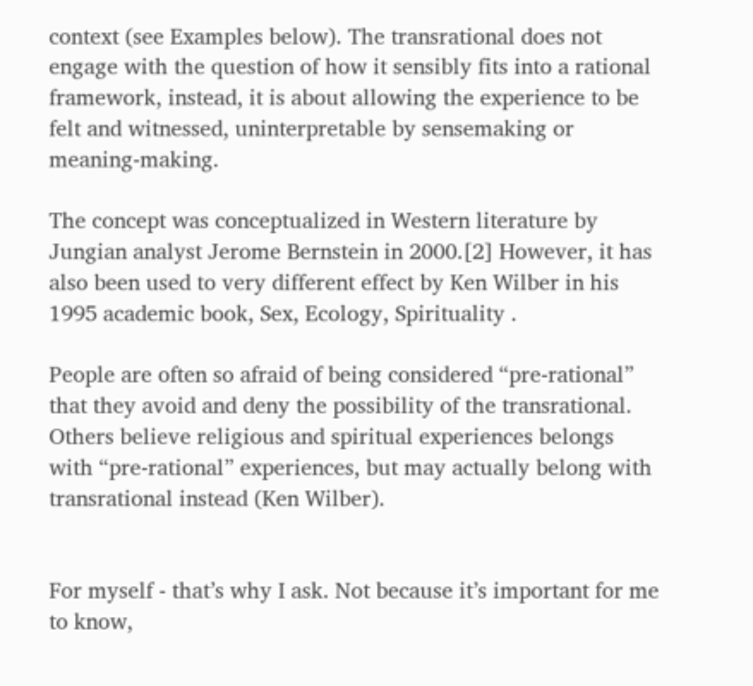context (see Examples below). The transrational does not engage with the question of how it sensibly fits into a rational framework, instead, it is about allowing the experience to be felt and witnessed, uninterpretable by sensemaking or meaning-making.

The concept was conceptualized in Western literature by Jungian analyst Jerome Bernstein in 2000.[2] However, it has also been used to very different effect by Ken Wilber in his 1995 academic book, Sex, Ecology, Spirituality .

People are often so afraid of being considered “pre-rational” that they avoid and deny the possibility of the transrational. Others believe religious and spiritual experiences belongs with “pre-rational” experiences, but may actually belong with transrational instead (Ken Wilber).


For myself - that’s why I ask. Not because it’s important for me to know,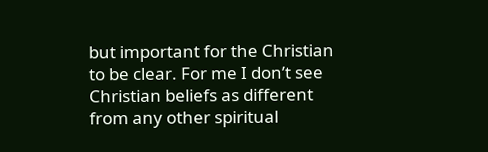but important for the Christian to be clear. For me I don’t see Christian beliefs as different from any other spiritual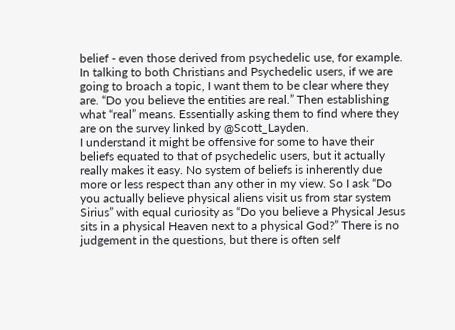belief - even those derived from psychedelic use, for example. In talking to both Christians and Psychedelic users, if we are going to broach a topic, I want them to be clear where they are. “Do you believe the entities are real.” Then establishing what “real” means. Essentially asking them to find where they are on the survey linked by @Scott_Layden.
I understand it might be offensive for some to have their beliefs equated to that of psychedelic users, but it actually really makes it easy. No system of beliefs is inherently due more or less respect than any other in my view. So I ask “Do you actually believe physical aliens visit us from star system Sirius” with equal curiosity as “Do you believe a Physical Jesus sits in a physical Heaven next to a physical God?” There is no judgement in the questions, but there is often self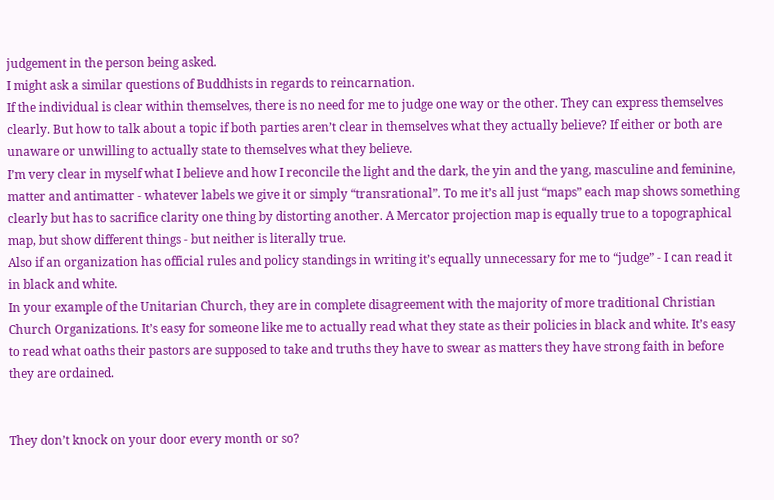judgement in the person being asked.
I might ask a similar questions of Buddhists in regards to reincarnation.
If the individual is clear within themselves, there is no need for me to judge one way or the other. They can express themselves clearly. But how to talk about a topic if both parties aren’t clear in themselves what they actually believe? If either or both are unaware or unwilling to actually state to themselves what they believe.
I’m very clear in myself what I believe and how I reconcile the light and the dark, the yin and the yang, masculine and feminine, matter and antimatter - whatever labels we give it or simply “transrational”. To me it’s all just “maps” each map shows something clearly but has to sacrifice clarity one thing by distorting another. A Mercator projection map is equally true to a topographical map, but show different things - but neither is literally true.
Also if an organization has official rules and policy standings in writing it’s equally unnecessary for me to “judge” - I can read it in black and white.
In your example of the Unitarian Church, they are in complete disagreement with the majority of more traditional Christian Church Organizations. It’s easy for someone like me to actually read what they state as their policies in black and white. It’s easy to read what oaths their pastors are supposed to take and truths they have to swear as matters they have strong faith in before they are ordained.


They don’t knock on your door every month or so?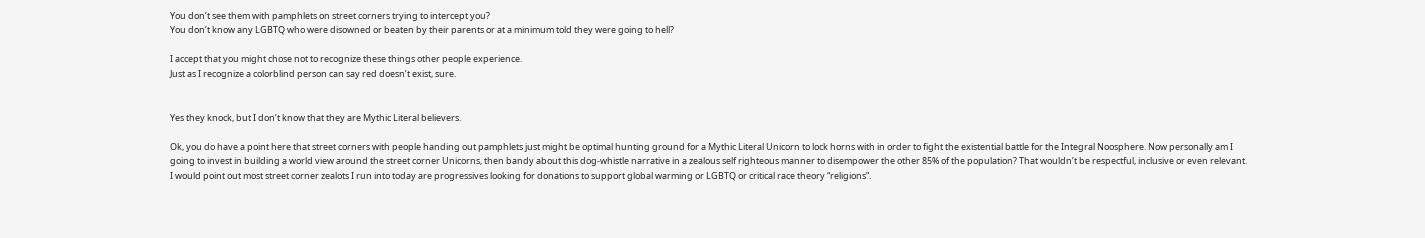You don’t see them with pamphlets on street corners trying to intercept you?
You don’t know any LGBTQ who were disowned or beaten by their parents or at a minimum told they were going to hell?

I accept that you might chose not to recognize these things other people experience.
Just as I recognize a colorblind person can say red doesn’t exist, sure.


Yes they knock, but I don’t know that they are Mythic Literal believers.

Ok, you do have a point here that street corners with people handing out pamphlets just might be optimal hunting ground for a Mythic Literal Unicorn to lock horns with in order to fight the existential battle for the Integral Noosphere. Now personally am I going to invest in building a world view around the street corner Unicorns, then bandy about this dog-whistle narrative in a zealous self righteous manner to disempower the other 85% of the population? That wouldn’t be respectful, inclusive or even relevant.
I would point out most street corner zealots I run into today are progressives looking for donations to support global warming or LGBTQ or critical race theory “religions”.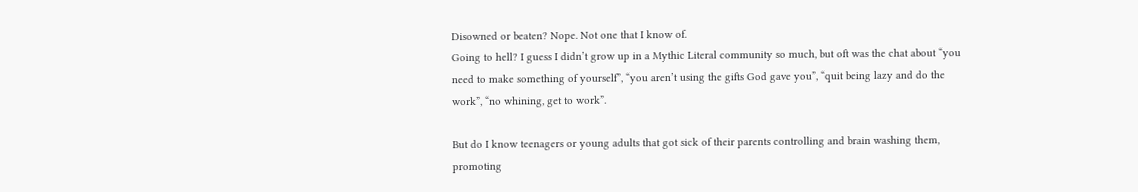Disowned or beaten? Nope. Not one that I know of.
Going to hell? I guess I didn’t grow up in a Mythic Literal community so much, but oft was the chat about “you need to make something of yourself”, “you aren’t using the gifts God gave you”, “quit being lazy and do the work”, “no whining, get to work”.

But do I know teenagers or young adults that got sick of their parents controlling and brain washing them, promoting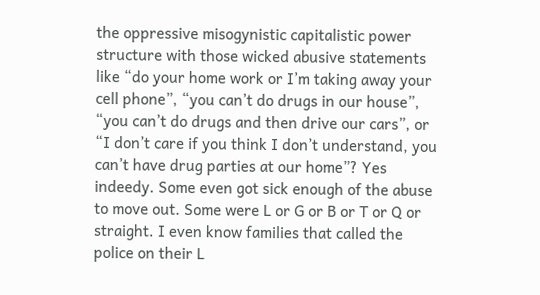the oppressive misogynistic capitalistic power structure with those wicked abusive statements like “do your home work or I’m taking away your cell phone”, “you can’t do drugs in our house”, “you can’t do drugs and then drive our cars”, or “I don’t care if you think I don’t understand, you can’t have drug parties at our home”? Yes indeedy. Some even got sick enough of the abuse to move out. Some were L or G or B or T or Q or straight. I even know families that called the police on their L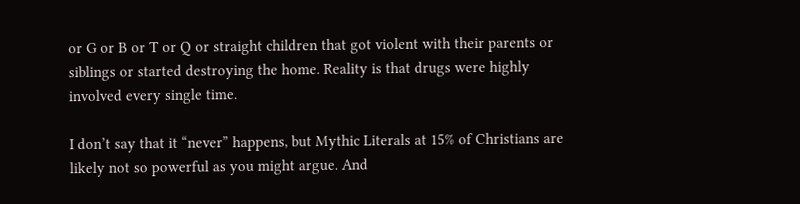or G or B or T or Q or straight children that got violent with their parents or siblings or started destroying the home. Reality is that drugs were highly involved every single time.

I don’t say that it “never” happens, but Mythic Literals at 15% of Christians are likely not so powerful as you might argue. And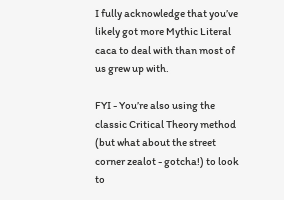I fully acknowledge that you’ve likely got more Mythic Literal caca to deal with than most of us grew up with.

FYI - You’re also using the classic Critical Theory method (but what about the street corner zealot - gotcha!) to look to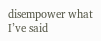disempower what I’ve said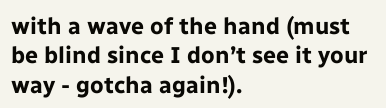with a wave of the hand (must be blind since I don’t see it your way - gotcha again!).